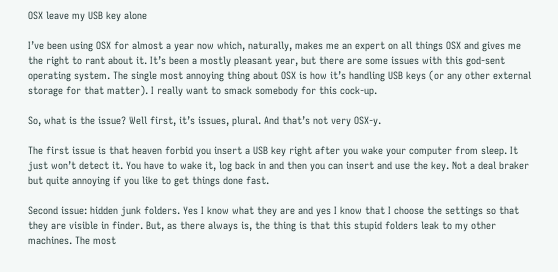OSX leave my USB key alone

I’ve been using OSX for almost a year now which, naturally, makes me an expert on all things OSX and gives me the right to rant about it. It’s been a mostly pleasant year, but there are some issues with this god-sent operating system. The single most annoying thing about OSX is how it’s handling USB keys (or any other external storage for that matter). I really want to smack somebody for this cock-up.

So, what is the issue? Well first, it’s issues, plural. And that’s not very OSX-y.

The first issue is that heaven forbid you insert a USB key right after you wake your computer from sleep. It just won’t detect it. You have to wake it, log back in and then you can insert and use the key. Not a deal braker but quite annoying if you like to get things done fast.

Second issue: hidden junk folders. Yes I know what they are and yes I know that I choose the settings so that they are visible in finder. But, as there always is, the thing is that this stupid folders leak to my other machines. The most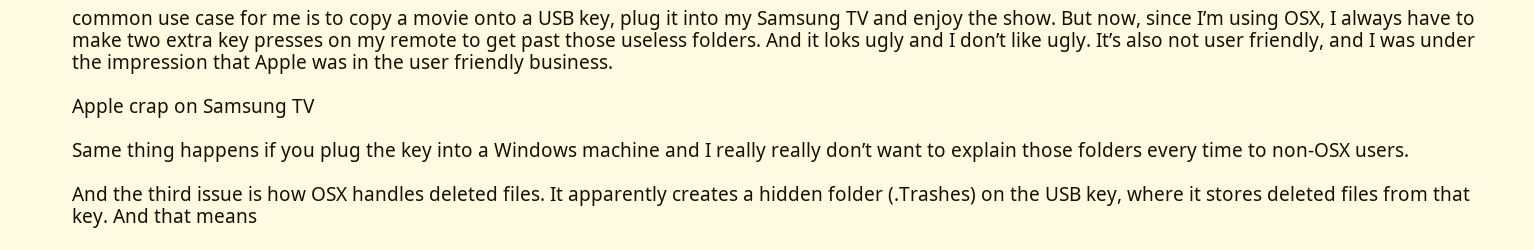common use case for me is to copy a movie onto a USB key, plug it into my Samsung TV and enjoy the show. But now, since I’m using OSX, I always have to make two extra key presses on my remote to get past those useless folders. And it loks ugly and I don’t like ugly. It’s also not user friendly, and I was under the impression that Apple was in the user friendly business.

Apple crap on Samsung TV

Same thing happens if you plug the key into a Windows machine and I really really don’t want to explain those folders every time to non-OSX users.

And the third issue is how OSX handles deleted files. It apparently creates a hidden folder (.Trashes) on the USB key, where it stores deleted files from that key. And that means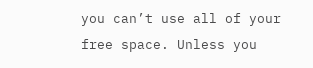you can’t use all of your free space. Unless you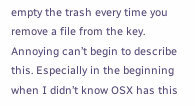empty the trash every time you remove a file from the key. Annoying can’t begin to describe this. Especially in the beginning when I didn’t know OSX has this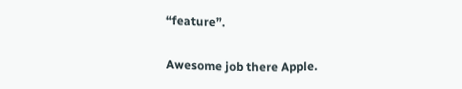“feature”.

Awesome job there Apple.